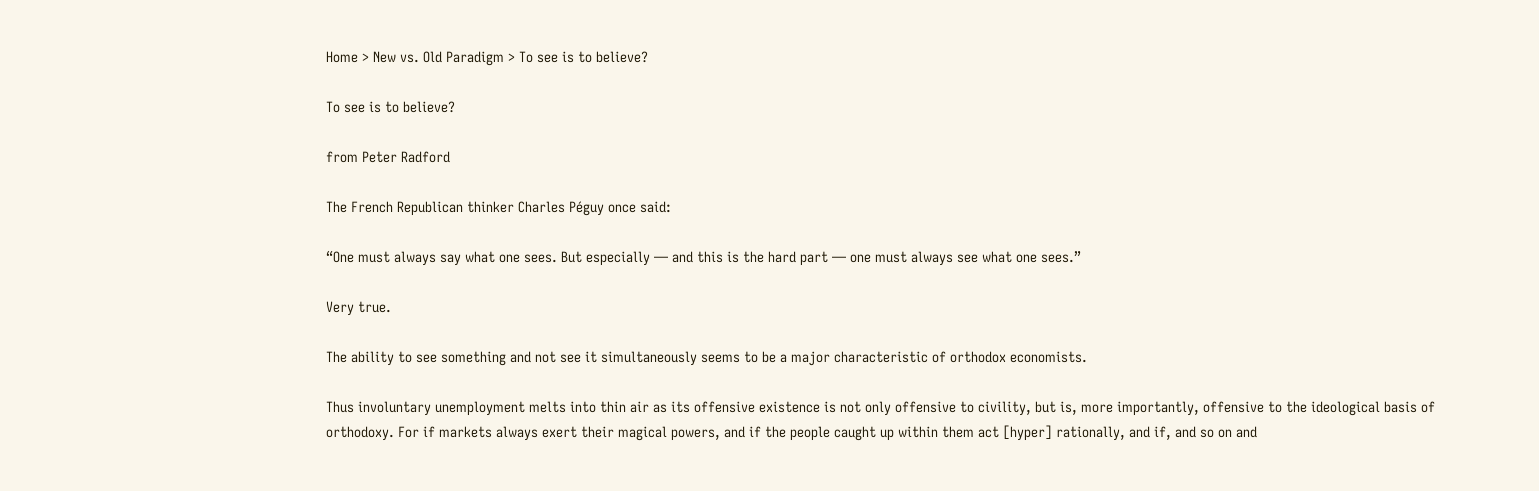Home > New vs. Old Paradigm > To see is to believe?

To see is to believe?

from Peter Radford

The French Republican thinker Charles Péguy once said:

“One must always say what one sees. But especially — and this is the hard part — one must always see what one sees.”

Very true.

The ability to see something and not see it simultaneously seems to be a major characteristic of orthodox economists.

Thus involuntary unemployment melts into thin air as its offensive existence is not only offensive to civility, but is, more importantly, offensive to the ideological basis of orthodoxy. For if markets always exert their magical powers, and if the people caught up within them act [hyper] rationally, and if, and so on and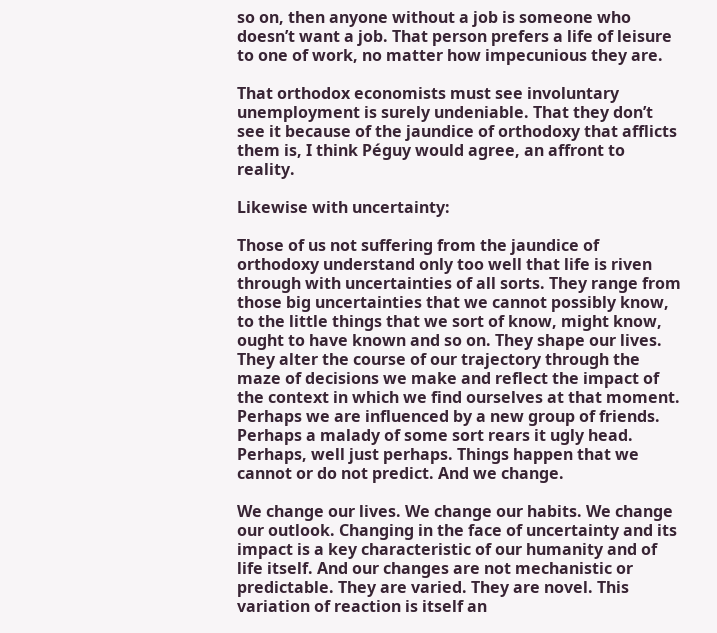so on, then anyone without a job is someone who doesn’t want a job. That person prefers a life of leisure to one of work, no matter how impecunious they are.

That orthodox economists must see involuntary unemployment is surely undeniable. That they don’t see it because of the jaundice of orthodoxy that afflicts them is, I think Péguy would agree, an affront to reality.

Likewise with uncertainty:

Those of us not suffering from the jaundice of orthodoxy understand only too well that life is riven through with uncertainties of all sorts. They range from those big uncertainties that we cannot possibly know, to the little things that we sort of know, might know, ought to have known and so on. They shape our lives. They alter the course of our trajectory through the maze of decisions we make and reflect the impact of the context in which we find ourselves at that moment. Perhaps we are influenced by a new group of friends. Perhaps a malady of some sort rears it ugly head. Perhaps, well just perhaps. Things happen that we cannot or do not predict. And we change.

We change our lives. We change our habits. We change our outlook. Changing in the face of uncertainty and its impact is a key characteristic of our humanity and of life itself. And our changes are not mechanistic or predictable. They are varied. They are novel. This variation of reaction is itself an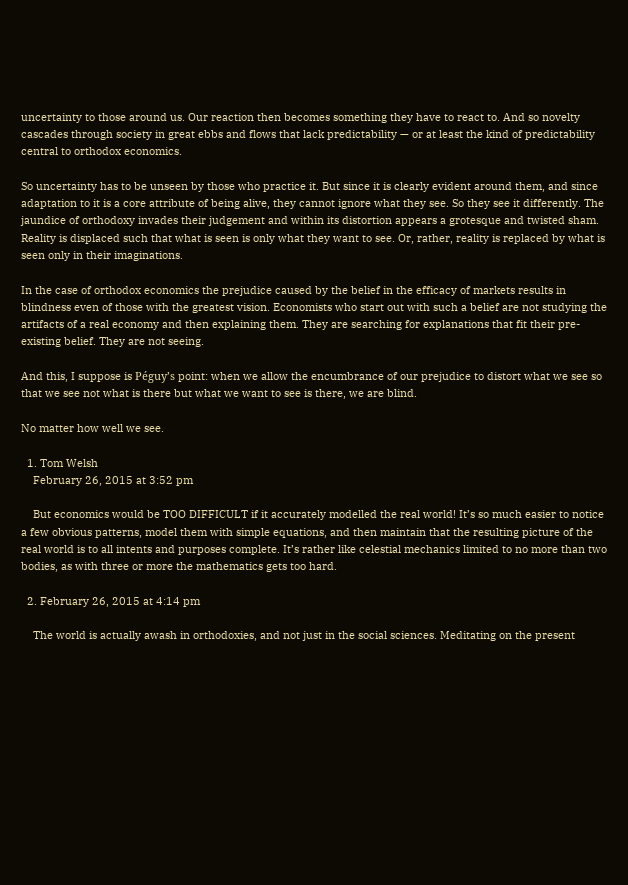uncertainty to those around us. Our reaction then becomes something they have to react to. And so novelty cascades through society in great ebbs and flows that lack predictability — or at least the kind of predictability central to orthodox economics.

So uncertainty has to be unseen by those who practice it. But since it is clearly evident around them, and since adaptation to it is a core attribute of being alive, they cannot ignore what they see. So they see it differently. The jaundice of orthodoxy invades their judgement and within its distortion appears a grotesque and twisted sham. Reality is displaced such that what is seen is only what they want to see. Or, rather, reality is replaced by what is seen only in their imaginations.

In the case of orthodox economics the prejudice caused by the belief in the efficacy of markets results in blindness even of those with the greatest vision. Economists who start out with such a belief are not studying the artifacts of a real economy and then explaining them. They are searching for explanations that fit their pre-existing belief. They are not seeing.

And this, I suppose is Péguy’s point: when we allow the encumbrance of our prejudice to distort what we see so that we see not what is there but what we want to see is there, we are blind.

No matter how well we see.

  1. Tom Welsh
    February 26, 2015 at 3:52 pm

    But economics would be TOO DIFFICULT if it accurately modelled the real world! It’s so much easier to notice a few obvious patterns, model them with simple equations, and then maintain that the resulting picture of the real world is to all intents and purposes complete. It’s rather like celestial mechanics limited to no more than two bodies, as with three or more the mathematics gets too hard.

  2. February 26, 2015 at 4:14 pm

    The world is actually awash in orthodoxies, and not just in the social sciences. Meditating on the present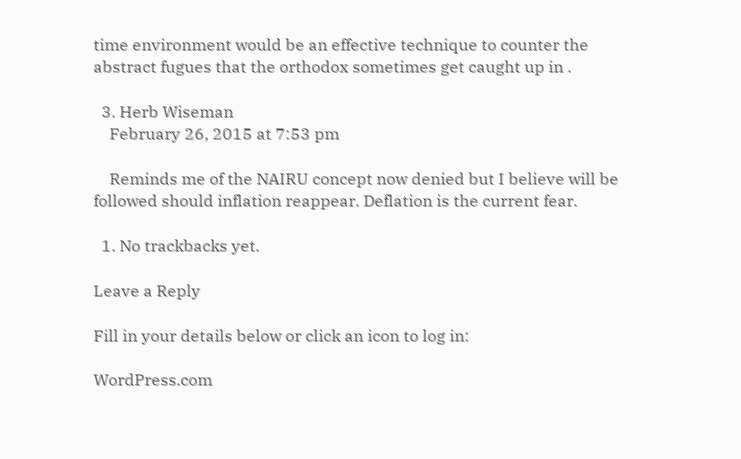time environment would be an effective technique to counter the abstract fugues that the orthodox sometimes get caught up in .

  3. Herb Wiseman
    February 26, 2015 at 7:53 pm

    Reminds me of the NAIRU concept now denied but I believe will be followed should inflation reappear. Deflation is the current fear.

  1. No trackbacks yet.

Leave a Reply

Fill in your details below or click an icon to log in:

WordPress.com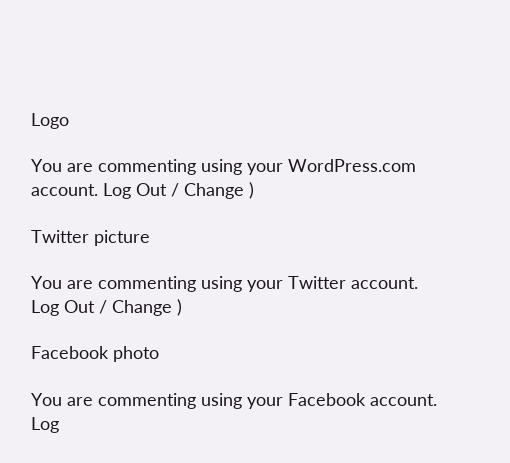Logo

You are commenting using your WordPress.com account. Log Out / Change )

Twitter picture

You are commenting using your Twitter account. Log Out / Change )

Facebook photo

You are commenting using your Facebook account. Log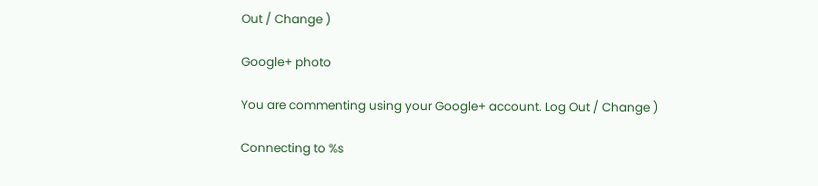Out / Change )

Google+ photo

You are commenting using your Google+ account. Log Out / Change )

Connecting to %s